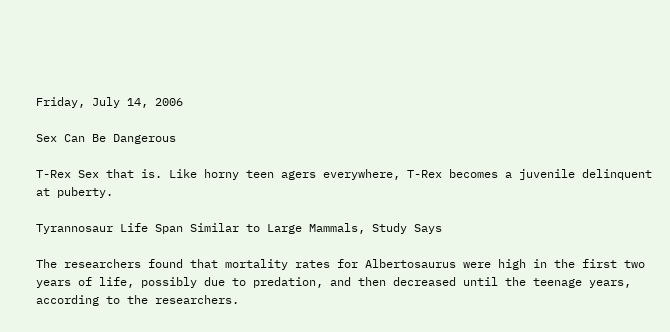Friday, July 14, 2006

Sex Can Be Dangerous

T-Rex Sex that is. Like horny teen agers everywhere, T-Rex becomes a juvenile delinquent at puberty.

Tyrannosaur Life Span Similar to Large Mammals, Study Says

The researchers found that mortality rates for Albertosaurus were high in the first two years of life, possibly due to predation, and then decreased until the teenage years, according to the researchers.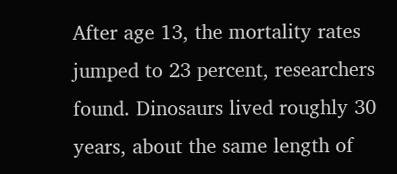After age 13, the mortality rates jumped to 23 percent, researchers found. Dinosaurs lived roughly 30 years, about the same length of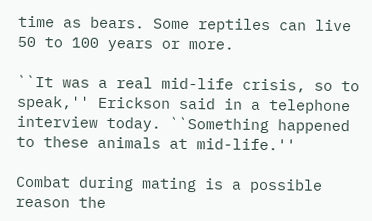time as bears. Some reptiles can live 50 to 100 years or more.

``It was a real mid-life crisis, so to speak,'' Erickson said in a telephone interview today. ``Something happened to these animals at mid-life.''

Combat during mating is a possible reason the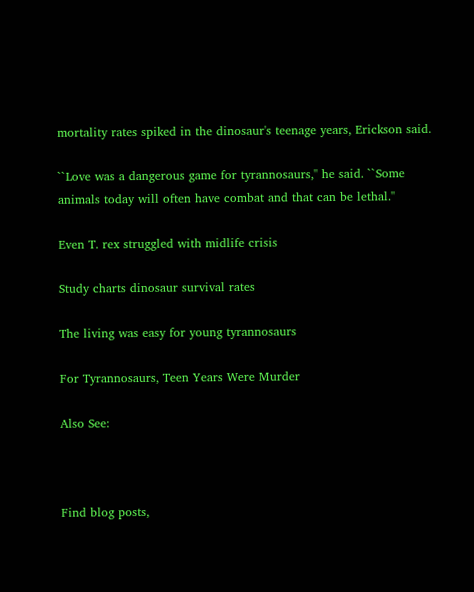mortality rates spiked in the dinosaur's teenage years, Erickson said.

``Love was a dangerous game for tyrannosaurs,'' he said. ``Some animals today will often have combat and that can be lethal.''

Even T. rex struggled with midlife crisis

Study charts dinosaur survival rates

The living was easy for young tyrannosaurs

For Tyrannosaurs, Teen Years Were Murder

Also See:



Find blog posts,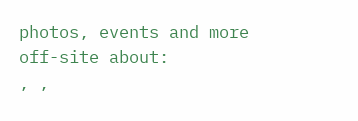photos, events and more off-site about:
, ,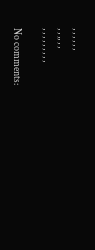, , , , , ,
, , ,, , ,
, , , , , , , , ,

No comments: